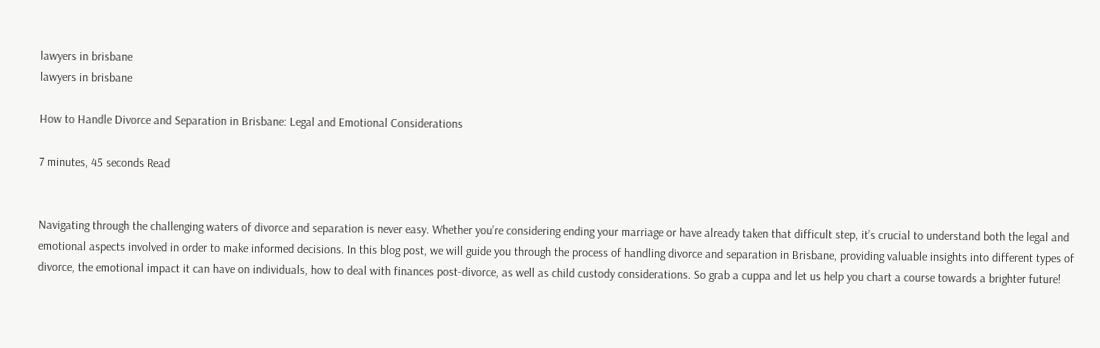lawyers in brisbane
lawyers in brisbane

How to Handle Divorce and Separation in Brisbane: Legal and Emotional Considerations

7 minutes, 45 seconds Read


Navigating through the challenging waters of divorce and separation is never easy. Whether you’re considering ending your marriage or have already taken that difficult step, it’s crucial to understand both the legal and emotional aspects involved in order to make informed decisions. In this blog post, we will guide you through the process of handling divorce and separation in Brisbane, providing valuable insights into different types of divorce, the emotional impact it can have on individuals, how to deal with finances post-divorce, as well as child custody considerations. So grab a cuppa and let us help you chart a course towards a brighter future!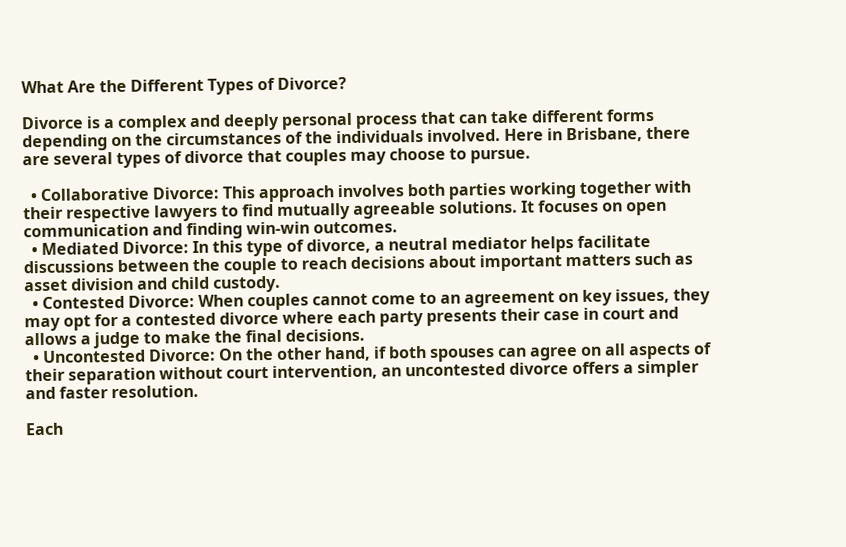What Are the Different Types of Divorce?

Divorce is a complex and deeply personal process that can take different forms depending on the circumstances of the individuals involved. Here in Brisbane, there are several types of divorce that couples may choose to pursue.

  • Collaborative Divorce: This approach involves both parties working together with their respective lawyers to find mutually agreeable solutions. It focuses on open communication and finding win-win outcomes.
  • Mediated Divorce: In this type of divorce, a neutral mediator helps facilitate discussions between the couple to reach decisions about important matters such as asset division and child custody.
  • Contested Divorce: When couples cannot come to an agreement on key issues, they may opt for a contested divorce where each party presents their case in court and allows a judge to make the final decisions.
  • Uncontested Divorce: On the other hand, if both spouses can agree on all aspects of their separation without court intervention, an uncontested divorce offers a simpler and faster resolution.

Each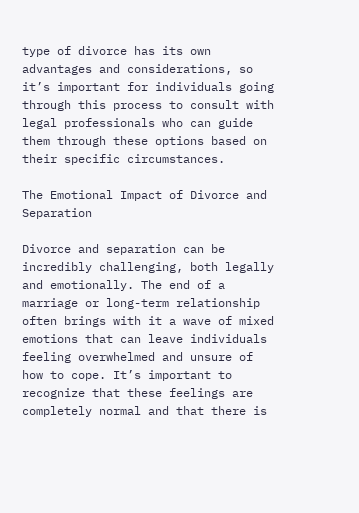type of divorce has its own advantages and considerations, so it’s important for individuals going through this process to consult with legal professionals who can guide them through these options based on their specific circumstances.

The Emotional Impact of Divorce and Separation

Divorce and separation can be incredibly challenging, both legally and emotionally. The end of a marriage or long-term relationship often brings with it a wave of mixed emotions that can leave individuals feeling overwhelmed and unsure of how to cope. It’s important to recognize that these feelings are completely normal and that there is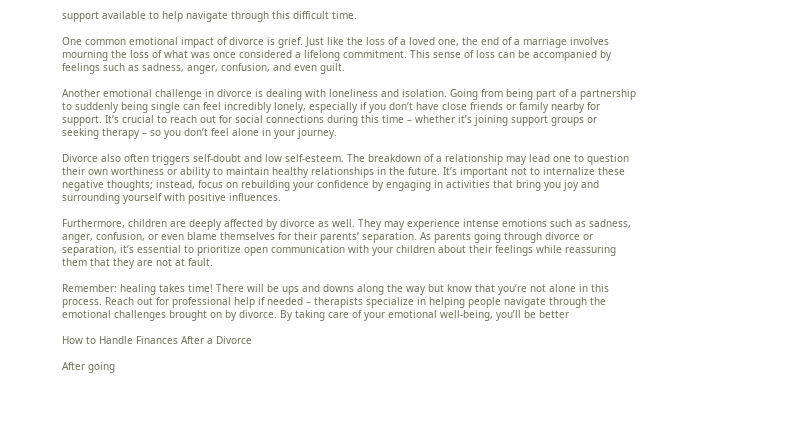support available to help navigate through this difficult time.

One common emotional impact of divorce is grief. Just like the loss of a loved one, the end of a marriage involves mourning the loss of what was once considered a lifelong commitment. This sense of loss can be accompanied by feelings such as sadness, anger, confusion, and even guilt.

Another emotional challenge in divorce is dealing with loneliness and isolation. Going from being part of a partnership to suddenly being single can feel incredibly lonely, especially if you don’t have close friends or family nearby for support. It’s crucial to reach out for social connections during this time – whether it’s joining support groups or seeking therapy – so you don’t feel alone in your journey.

Divorce also often triggers self-doubt and low self-esteem. The breakdown of a relationship may lead one to question their own worthiness or ability to maintain healthy relationships in the future. It’s important not to internalize these negative thoughts; instead, focus on rebuilding your confidence by engaging in activities that bring you joy and surrounding yourself with positive influences.

Furthermore, children are deeply affected by divorce as well. They may experience intense emotions such as sadness, anger, confusion, or even blame themselves for their parents’ separation. As parents going through divorce or separation, it’s essential to prioritize open communication with your children about their feelings while reassuring them that they are not at fault.

Remember: healing takes time! There will be ups and downs along the way but know that you’re not alone in this process. Reach out for professional help if needed – therapists specialize in helping people navigate through the emotional challenges brought on by divorce. By taking care of your emotional well-being, you’ll be better

How to Handle Finances After a Divorce

After going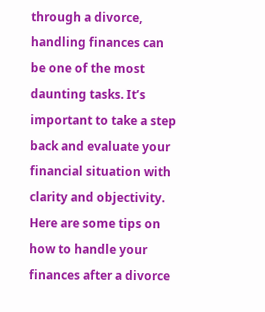through a divorce, handling finances can be one of the most daunting tasks. It’s important to take a step back and evaluate your financial situation with clarity and objectivity. Here are some tips on how to handle your finances after a divorce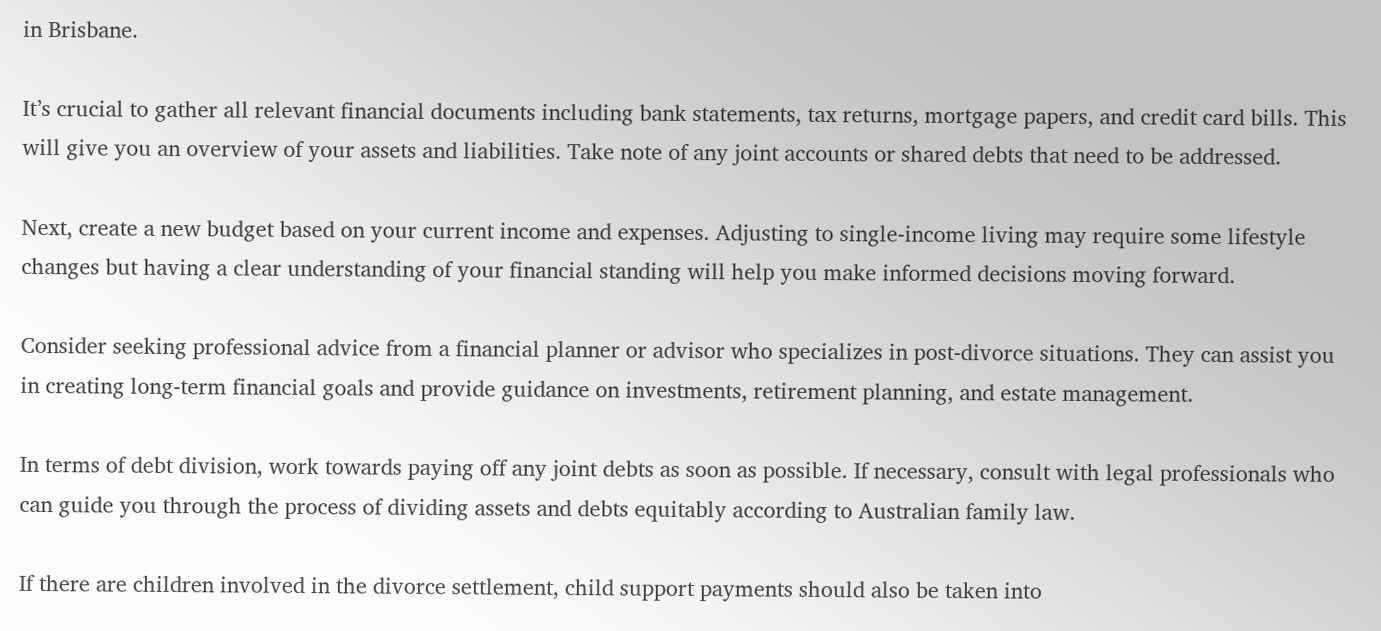in Brisbane.

It’s crucial to gather all relevant financial documents including bank statements, tax returns, mortgage papers, and credit card bills. This will give you an overview of your assets and liabilities. Take note of any joint accounts or shared debts that need to be addressed.

Next, create a new budget based on your current income and expenses. Adjusting to single-income living may require some lifestyle changes but having a clear understanding of your financial standing will help you make informed decisions moving forward.

Consider seeking professional advice from a financial planner or advisor who specializes in post-divorce situations. They can assist you in creating long-term financial goals and provide guidance on investments, retirement planning, and estate management.

In terms of debt division, work towards paying off any joint debts as soon as possible. If necessary, consult with legal professionals who can guide you through the process of dividing assets and debts equitably according to Australian family law.

If there are children involved in the divorce settlement, child support payments should also be taken into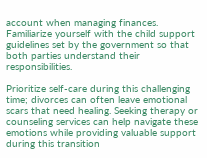account when managing finances. Familiarize yourself with the child support guidelines set by the government so that both parties understand their responsibilities.

Prioritize self-care during this challenging time; divorces can often leave emotional scars that need healing. Seeking therapy or counseling services can help navigate these emotions while providing valuable support during this transition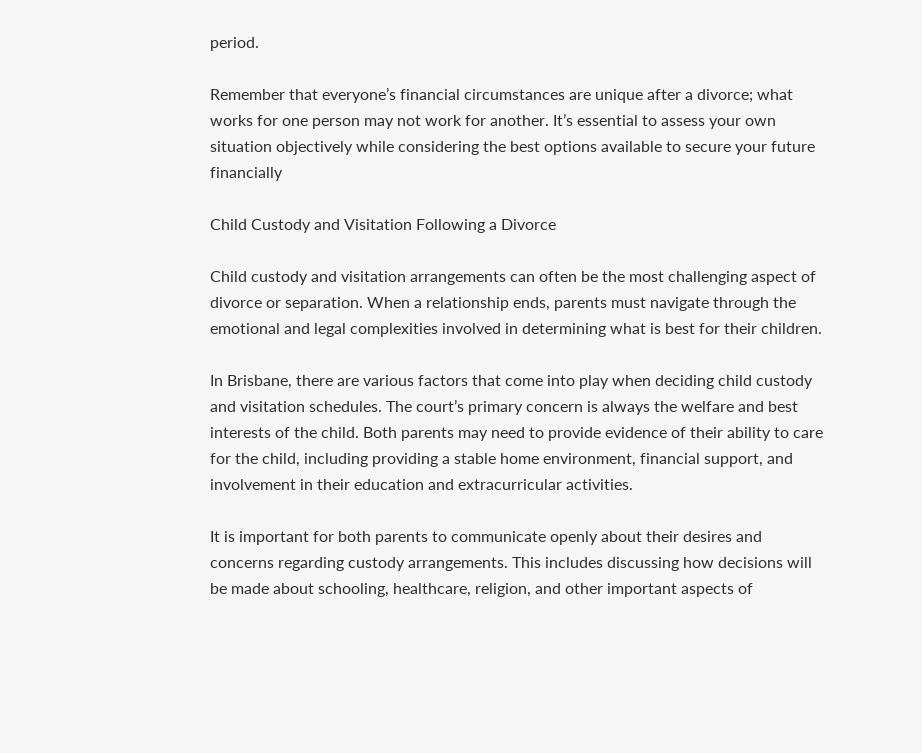period.

Remember that everyone’s financial circumstances are unique after a divorce; what works for one person may not work for another. It’s essential to assess your own situation objectively while considering the best options available to secure your future financially

Child Custody and Visitation Following a Divorce

Child custody and visitation arrangements can often be the most challenging aspect of divorce or separation. When a relationship ends, parents must navigate through the emotional and legal complexities involved in determining what is best for their children.

In Brisbane, there are various factors that come into play when deciding child custody and visitation schedules. The court’s primary concern is always the welfare and best interests of the child. Both parents may need to provide evidence of their ability to care for the child, including providing a stable home environment, financial support, and involvement in their education and extracurricular activities.

It is important for both parents to communicate openly about their desires and concerns regarding custody arrangements. This includes discussing how decisions will be made about schooling, healthcare, religion, and other important aspects of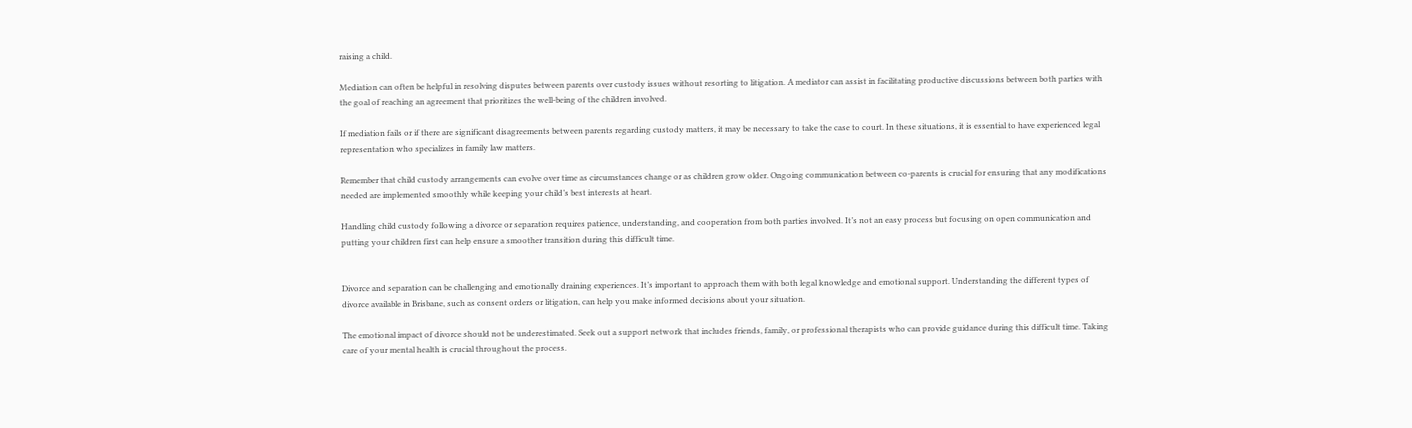raising a child.

Mediation can often be helpful in resolving disputes between parents over custody issues without resorting to litigation. A mediator can assist in facilitating productive discussions between both parties with the goal of reaching an agreement that prioritizes the well-being of the children involved.

If mediation fails or if there are significant disagreements between parents regarding custody matters, it may be necessary to take the case to court. In these situations, it is essential to have experienced legal representation who specializes in family law matters.

Remember that child custody arrangements can evolve over time as circumstances change or as children grow older. Ongoing communication between co-parents is crucial for ensuring that any modifications needed are implemented smoothly while keeping your child’s best interests at heart.

Handling child custody following a divorce or separation requires patience, understanding, and cooperation from both parties involved. It’s not an easy process but focusing on open communication and putting your children first can help ensure a smoother transition during this difficult time.


Divorce and separation can be challenging and emotionally draining experiences. It’s important to approach them with both legal knowledge and emotional support. Understanding the different types of divorce available in Brisbane, such as consent orders or litigation, can help you make informed decisions about your situation.

The emotional impact of divorce should not be underestimated. Seek out a support network that includes friends, family, or professional therapists who can provide guidance during this difficult time. Taking care of your mental health is crucial throughout the process.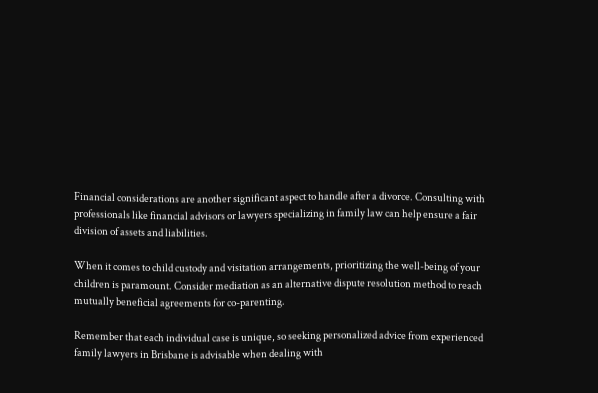Financial considerations are another significant aspect to handle after a divorce. Consulting with professionals like financial advisors or lawyers specializing in family law can help ensure a fair division of assets and liabilities.

When it comes to child custody and visitation arrangements, prioritizing the well-being of your children is paramount. Consider mediation as an alternative dispute resolution method to reach mutually beneficial agreements for co-parenting.

Remember that each individual case is unique, so seeking personalized advice from experienced family lawyers in Brisbane is advisable when dealing with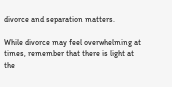divorce and separation matters.

While divorce may feel overwhelming at times, remember that there is light at the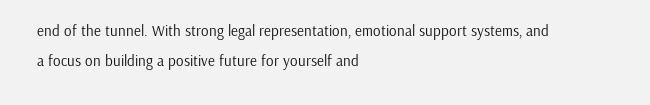end of the tunnel. With strong legal representation, emotional support systems, and a focus on building a positive future for yourself and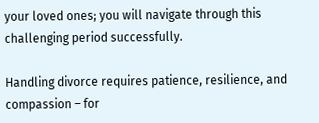your loved ones; you will navigate through this challenging period successfully.

Handling divorce requires patience, resilience, and compassion – for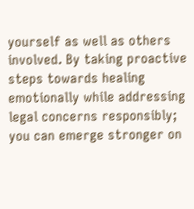yourself as well as others involved. By taking proactive steps towards healing emotionally while addressing legal concerns responsibly; you can emerge stronger on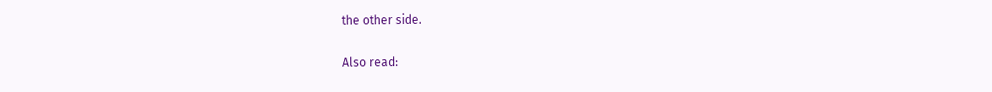the other side.

Also read: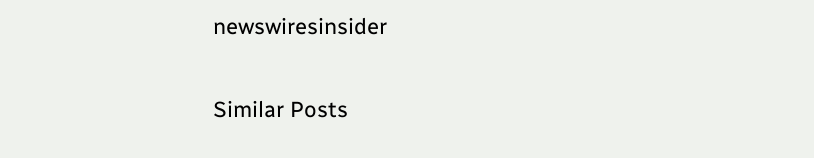newswiresinsider

Similar Posts